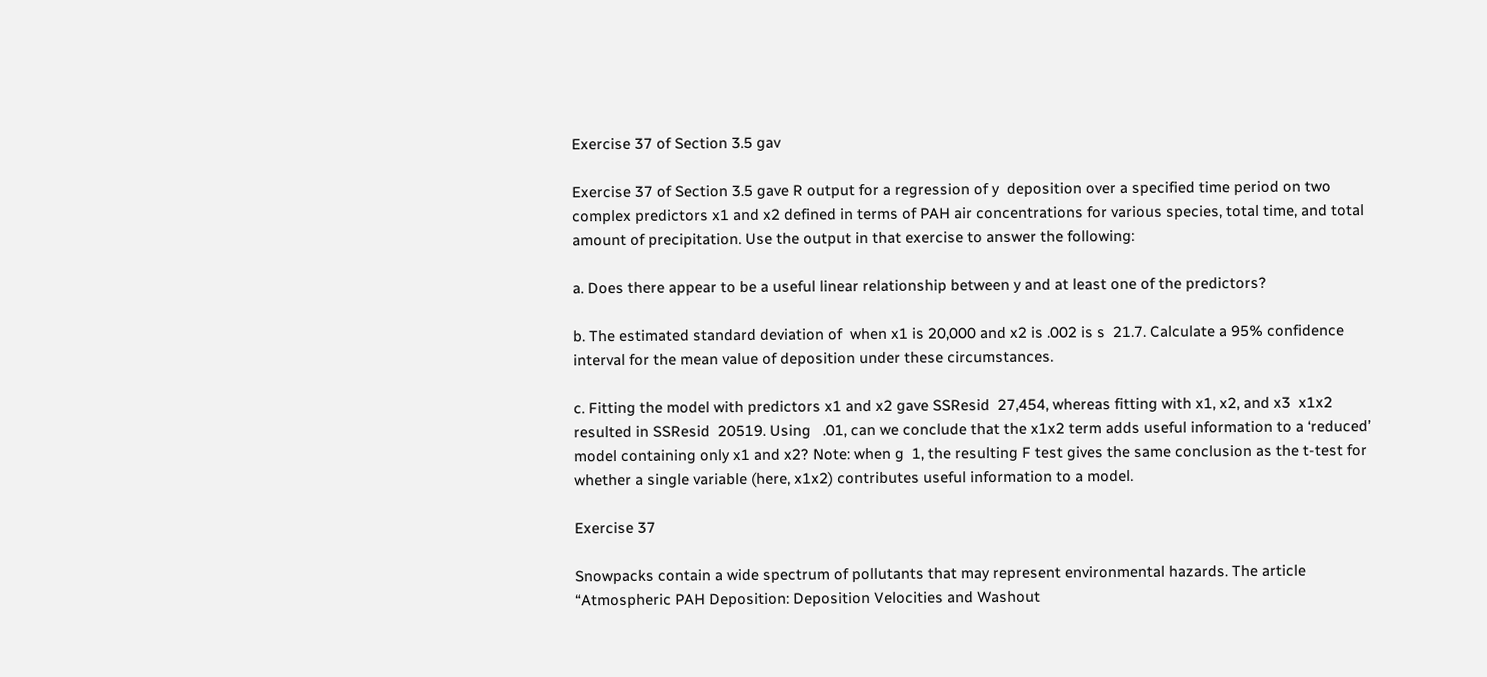Exercise 37 of Section 3.5 gav

Exercise 37 of Section 3.5 gave R output for a regression of y  deposition over a specified time period on two complex predictors x1 and x2 defined in terms of PAH air concentrations for various species, total time, and total amount of precipitation. Use the output in that exercise to answer the following:

a. Does there appear to be a useful linear relationship between y and at least one of the predictors?

b. The estimated standard deviation of  when x1 is 20,000 and x2 is .002 is s  21.7. Calculate a 95% confidence interval for the mean value of deposition under these circumstances.

c. Fitting the model with predictors x1 and x2 gave SSResid  27,454, whereas fitting with x1, x2, and x3  x1x2 resulted in SSResid  20519. Using   .01, can we conclude that the x1x2 term adds useful information to a ‘reduced’ model containing only x1 and x2? Note: when g  1, the resulting F test gives the same conclusion as the t-test for whether a single variable (here, x1x2) contributes useful information to a model.

Exercise 37

Snowpacks contain a wide spectrum of pollutants that may represent environmental hazards. The article “Atmospheric PAH Deposition: Deposition Velocities and Washout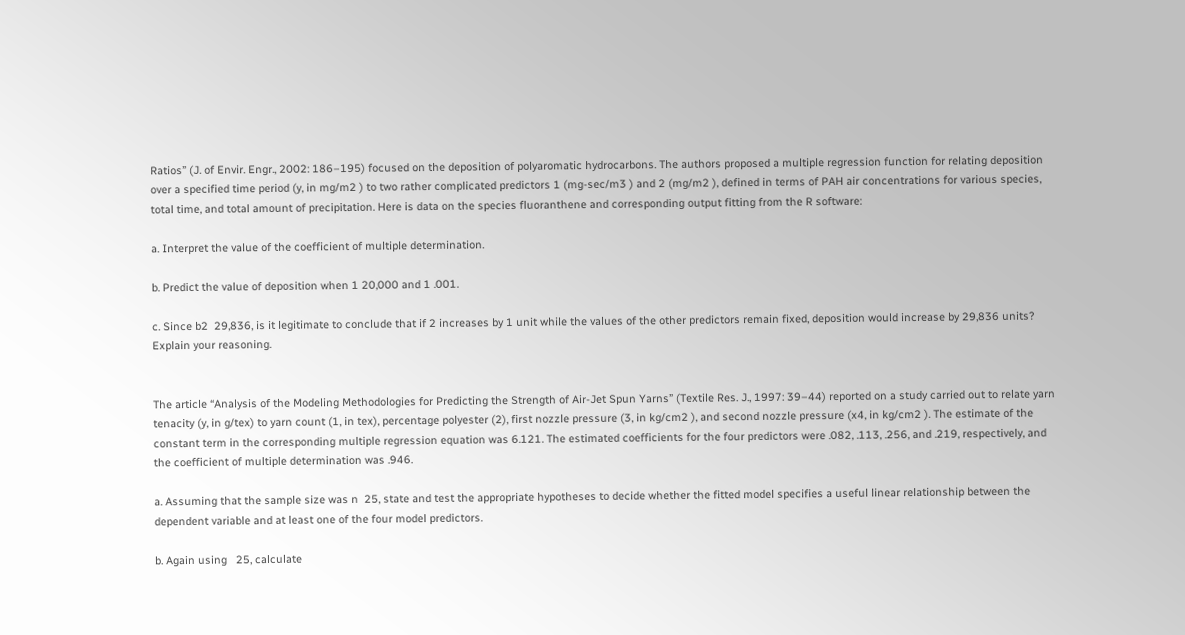Ratios” (J. of Envir. Engr., 2002: 186–195) focused on the deposition of polyaromatic hydrocarbons. The authors proposed a multiple regression function for relating deposition over a specified time period (y, in mg/m2 ) to two rather complicated predictors 1 (mg-sec/m3 ) and 2 (mg/m2 ), defined in terms of PAH air concentrations for various species, total time, and total amount of precipitation. Here is data on the species fluoranthene and corresponding output fitting from the R software:

a. Interpret the value of the coefficient of multiple determination.

b. Predict the value of deposition when 1 20,000 and 1 .001.

c. Since b2  29,836, is it legitimate to conclude that if 2 increases by 1 unit while the values of the other predictors remain fixed, deposition would increase by 29,836 units? Explain your reasoning.


The article “Analysis of the Modeling Methodologies for Predicting the Strength of Air-Jet Spun Yarns” (Textile Res. J., 1997: 39–44) reported on a study carried out to relate yarn tenacity (y, in g/tex) to yarn count (1, in tex), percentage polyester (2), first nozzle pressure (3, in kg/cm2 ), and second nozzle pressure (x4, in kg/cm2 ). The estimate of the constant term in the corresponding multiple regression equation was 6.121. The estimated coefficients for the four predictors were .082, .113, .256, and .219, respectively, and the coefficient of multiple determination was .946.

a. Assuming that the sample size was n  25, state and test the appropriate hypotheses to decide whether the fitted model specifies a useful linear relationship between the dependent variable and at least one of the four model predictors.

b. Again using   25, calculate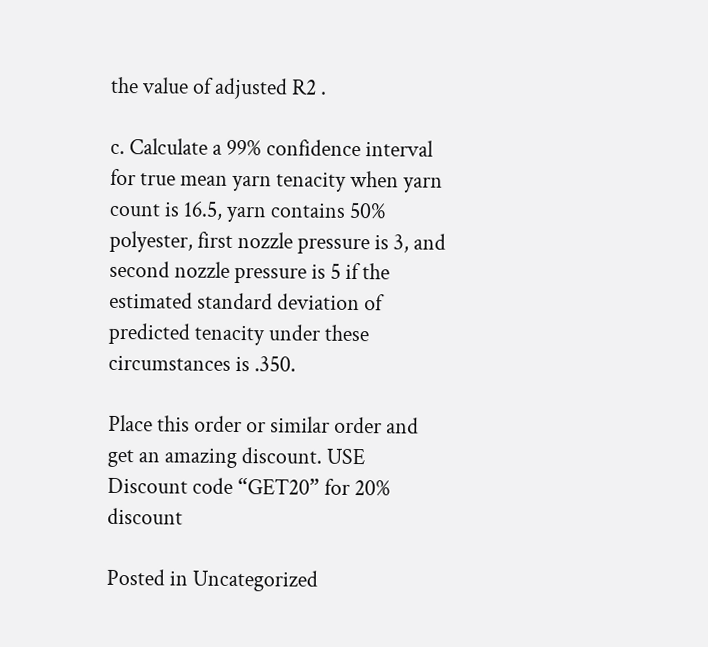the value of adjusted R2 .

c. Calculate a 99% confidence interval for true mean yarn tenacity when yarn count is 16.5, yarn contains 50% polyester, first nozzle pressure is 3, and second nozzle pressure is 5 if the estimated standard deviation of predicted tenacity under these circumstances is .350.

Place this order or similar order and get an amazing discount. USE Discount code “GET20” for 20% discount

Posted in Uncategorized